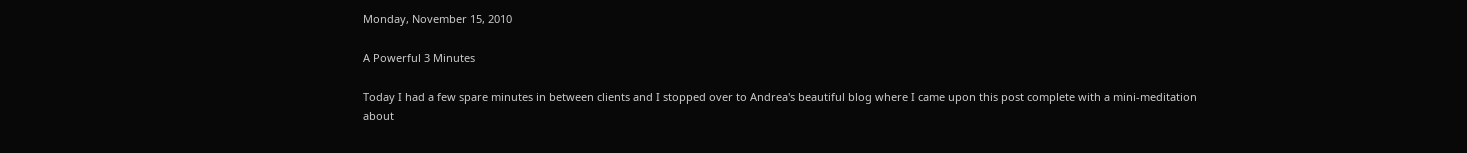Monday, November 15, 2010

A Powerful 3 Minutes

Today I had a few spare minutes in between clients and I stopped over to Andrea's beautiful blog where I came upon this post complete with a mini-meditation about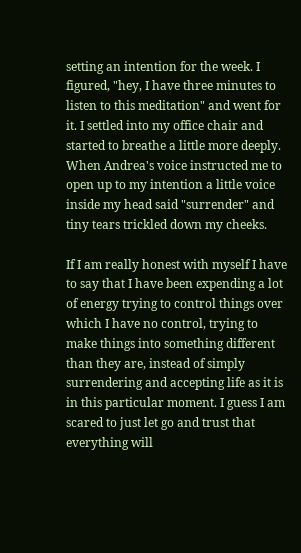setting an intention for the week. I figured, "hey, I have three minutes to listen to this meditation" and went for it. I settled into my office chair and started to breathe a little more deeply. When Andrea's voice instructed me to open up to my intention a little voice inside my head said "surrender" and tiny tears trickled down my cheeks.

If I am really honest with myself I have to say that I have been expending a lot of energy trying to control things over which I have no control, trying to make things into something different than they are, instead of simply surrendering and accepting life as it is in this particular moment. I guess I am scared to just let go and trust that everything will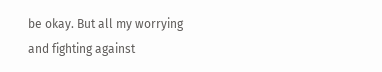be okay. But all my worrying and fighting against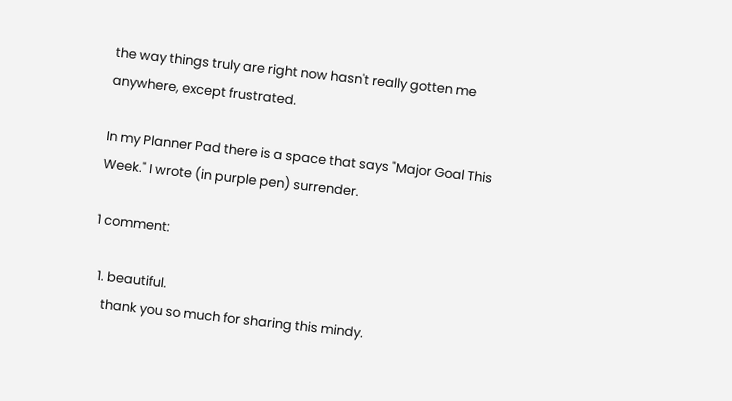the way things truly are right now hasn't really gotten me anywhere, except frustrated.

In my Planner Pad there is a space that says "Major Goal This Week." I wrote (in purple pen) surrender.

1 comment:

  1. beautiful.
    thank you so much for sharing this mindy.